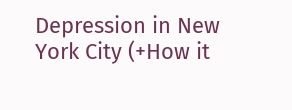Depression in New York City (+How it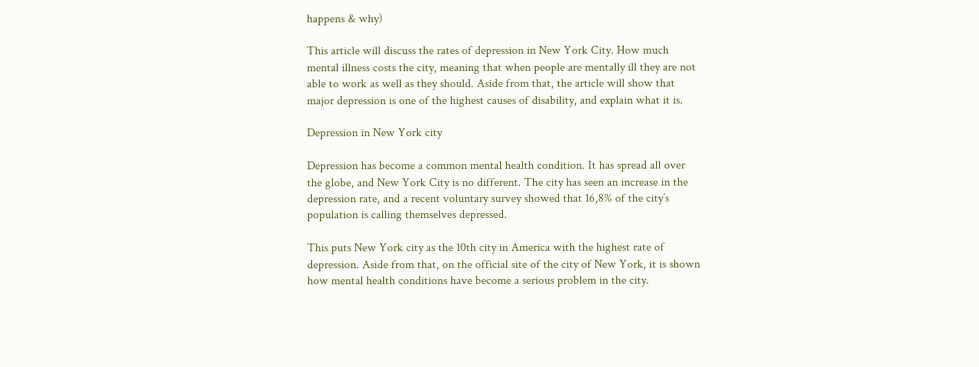happens & why)

This article will discuss the rates of depression in New York City. How much mental illness costs the city, meaning that when people are mentally ill they are not able to work as well as they should. Aside from that, the article will show that major depression is one of the highest causes of disability, and explain what it is.

Depression in New York city

Depression has become a common mental health condition. It has spread all over the globe, and New York City is no different. The city has seen an increase in the depression rate, and a recent voluntary survey showed that 16,8% of the city’s population is calling themselves depressed.

This puts New York city as the 10th city in America with the highest rate of depression. Aside from that, on the official site of the city of New York, it is shown how mental health conditions have become a serious problem in the city.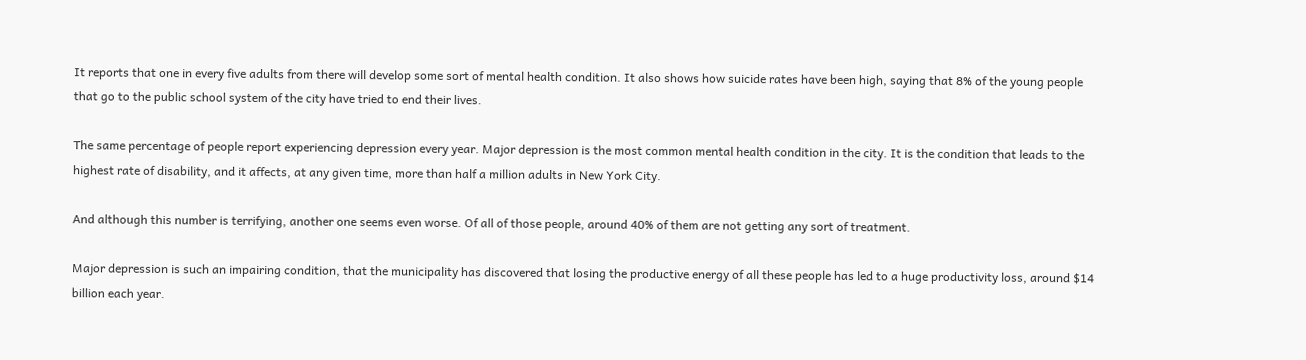It reports that one in every five adults from there will develop some sort of mental health condition. It also shows how suicide rates have been high, saying that 8% of the young people that go to the public school system of the city have tried to end their lives.

The same percentage of people report experiencing depression every year. Major depression is the most common mental health condition in the city. It is the condition that leads to the highest rate of disability, and it affects, at any given time, more than half a million adults in New York City.

And although this number is terrifying, another one seems even worse. Of all of those people, around 40% of them are not getting any sort of treatment.

Major depression is such an impairing condition, that the municipality has discovered that losing the productive energy of all these people has led to a huge productivity loss, around $14 billion each year.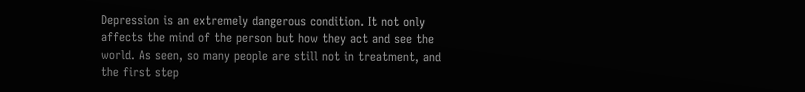Depression is an extremely dangerous condition. It not only affects the mind of the person but how they act and see the world. As seen, so many people are still not in treatment, and the first step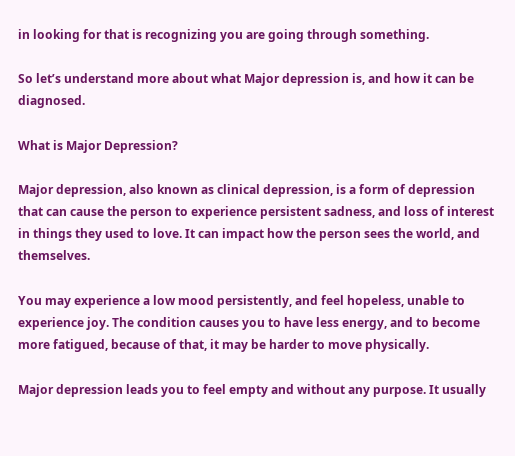in looking for that is recognizing you are going through something.

So let’s understand more about what Major depression is, and how it can be diagnosed.

What is Major Depression?

Major depression, also known as clinical depression, is a form of depression that can cause the person to experience persistent sadness, and loss of interest in things they used to love. It can impact how the person sees the world, and themselves.

You may experience a low mood persistently, and feel hopeless, unable to experience joy. The condition causes you to have less energy, and to become more fatigued, because of that, it may be harder to move physically.

Major depression leads you to feel empty and without any purpose. It usually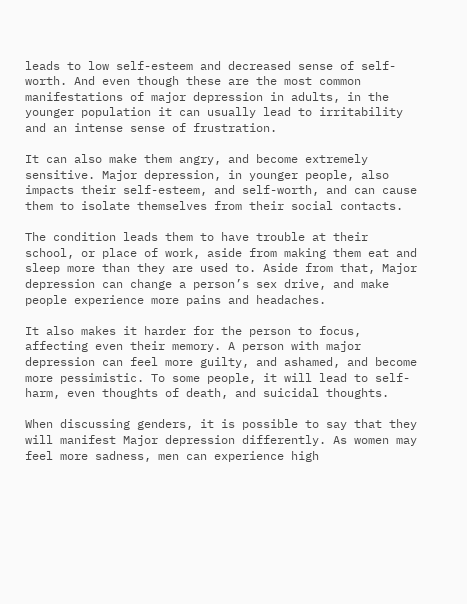leads to low self-esteem and decreased sense of self-worth. And even though these are the most common manifestations of major depression in adults, in the younger population it can usually lead to irritability and an intense sense of frustration.

It can also make them angry, and become extremely sensitive. Major depression, in younger people, also impacts their self-esteem, and self-worth, and can cause them to isolate themselves from their social contacts.

The condition leads them to have trouble at their school, or place of work, aside from making them eat and sleep more than they are used to. Aside from that, Major depression can change a person’s sex drive, and make people experience more pains and headaches.

It also makes it harder for the person to focus, affecting even their memory. A person with major depression can feel more guilty, and ashamed, and become more pessimistic. To some people, it will lead to self-harm, even thoughts of death, and suicidal thoughts.

When discussing genders, it is possible to say that they will manifest Major depression differently. As women may feel more sadness, men can experience high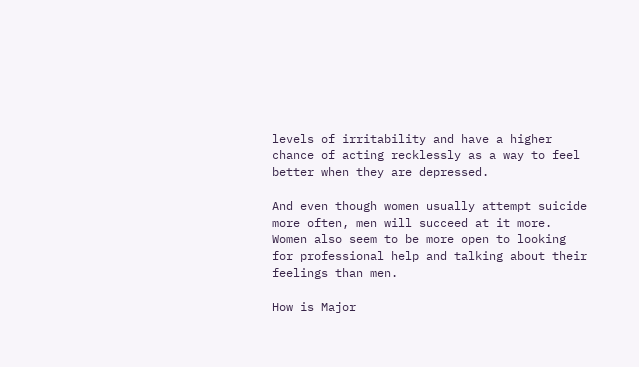levels of irritability and have a higher chance of acting recklessly as a way to feel better when they are depressed.

And even though women usually attempt suicide more often, men will succeed at it more. Women also seem to be more open to looking for professional help and talking about their feelings than men.

How is Major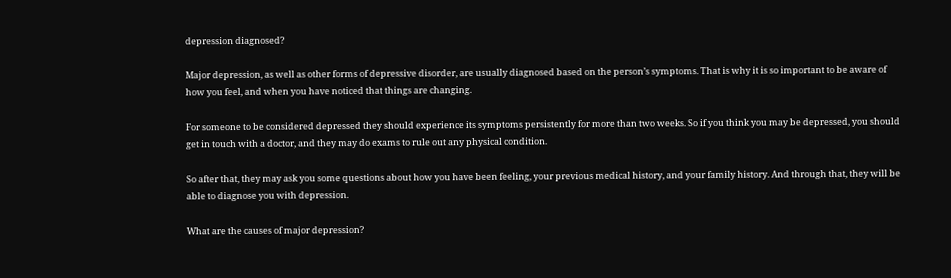depression diagnosed?

Major depression, as well as other forms of depressive disorder, are usually diagnosed based on the person’s symptoms. That is why it is so important to be aware of how you feel, and when you have noticed that things are changing.

For someone to be considered depressed they should experience its symptoms persistently for more than two weeks. So if you think you may be depressed, you should get in touch with a doctor, and they may do exams to rule out any physical condition.

So after that, they may ask you some questions about how you have been feeling, your previous medical history, and your family history. And through that, they will be able to diagnose you with depression.

What are the causes of major depression?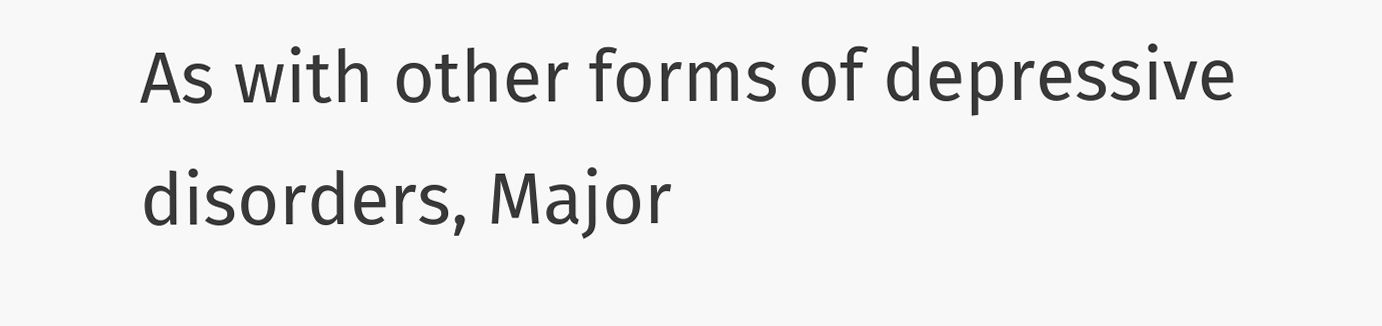As with other forms of depressive disorders, Major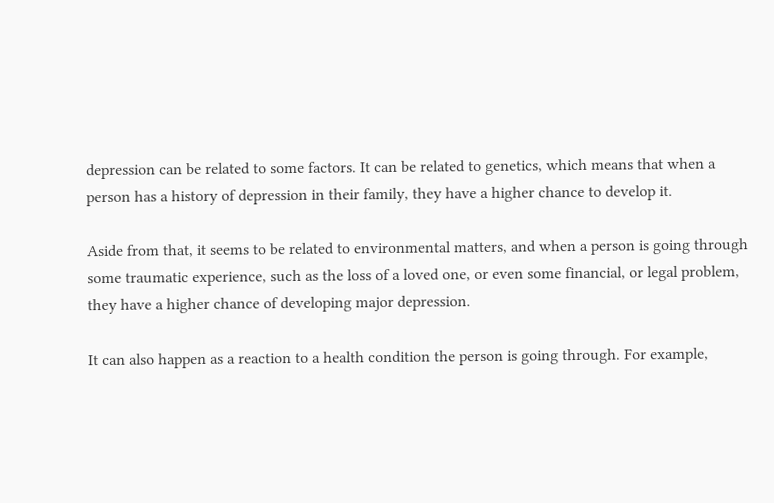depression can be related to some factors. It can be related to genetics, which means that when a person has a history of depression in their family, they have a higher chance to develop it.

Aside from that, it seems to be related to environmental matters, and when a person is going through some traumatic experience, such as the loss of a loved one, or even some financial, or legal problem, they have a higher chance of developing major depression.

It can also happen as a reaction to a health condition the person is going through. For example,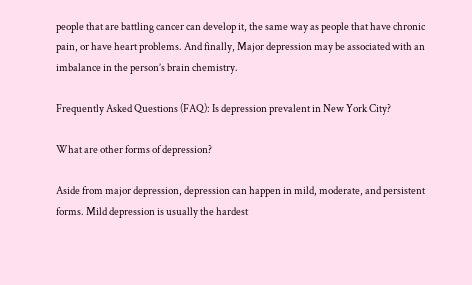people that are battling cancer can develop it, the same way as people that have chronic pain, or have heart problems. And finally, Major depression may be associated with an imbalance in the person’s brain chemistry.

Frequently Asked Questions (FAQ): Is depression prevalent in New York City?

What are other forms of depression?

Aside from major depression, depression can happen in mild, moderate, and persistent forms. Mild depression is usually the hardest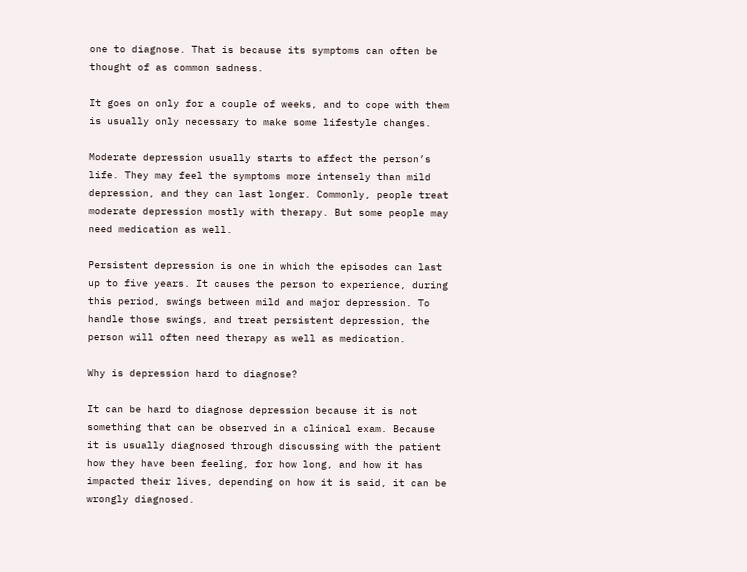one to diagnose. That is because its symptoms can often be thought of as common sadness.

It goes on only for a couple of weeks, and to cope with them is usually only necessary to make some lifestyle changes.

Moderate depression usually starts to affect the person’s life. They may feel the symptoms more intensely than mild depression, and they can last longer. Commonly, people treat moderate depression mostly with therapy. But some people may need medication as well.

Persistent depression is one in which the episodes can last up to five years. It causes the person to experience, during this period, swings between mild and major depression. To handle those swings, and treat persistent depression, the person will often need therapy as well as medication.

Why is depression hard to diagnose?

It can be hard to diagnose depression because it is not something that can be observed in a clinical exam. Because it is usually diagnosed through discussing with the patient how they have been feeling, for how long, and how it has impacted their lives, depending on how it is said, it can be wrongly diagnosed.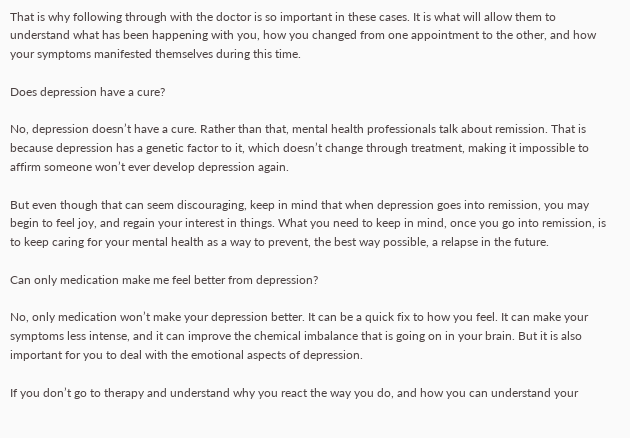That is why following through with the doctor is so important in these cases. It is what will allow them to understand what has been happening with you, how you changed from one appointment to the other, and how your symptoms manifested themselves during this time.

Does depression have a cure?

No, depression doesn’t have a cure. Rather than that, mental health professionals talk about remission. That is because depression has a genetic factor to it, which doesn’t change through treatment, making it impossible to affirm someone won’t ever develop depression again.

But even though that can seem discouraging, keep in mind that when depression goes into remission, you may begin to feel joy, and regain your interest in things. What you need to keep in mind, once you go into remission, is to keep caring for your mental health as a way to prevent, the best way possible, a relapse in the future.

Can only medication make me feel better from depression?

No, only medication won’t make your depression better. It can be a quick fix to how you feel. It can make your symptoms less intense, and it can improve the chemical imbalance that is going on in your brain. But it is also important for you to deal with the emotional aspects of depression.

If you don’t go to therapy and understand why you react the way you do, and how you can understand your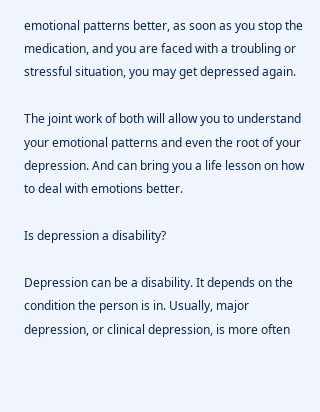emotional patterns better, as soon as you stop the medication, and you are faced with a troubling or stressful situation, you may get depressed again.

The joint work of both will allow you to understand your emotional patterns and even the root of your depression. And can bring you a life lesson on how to deal with emotions better.

Is depression a disability?

Depression can be a disability. It depends on the condition the person is in. Usually, major depression, or clinical depression, is more often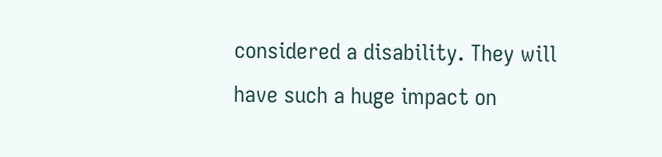considered a disability. They will have such a huge impact on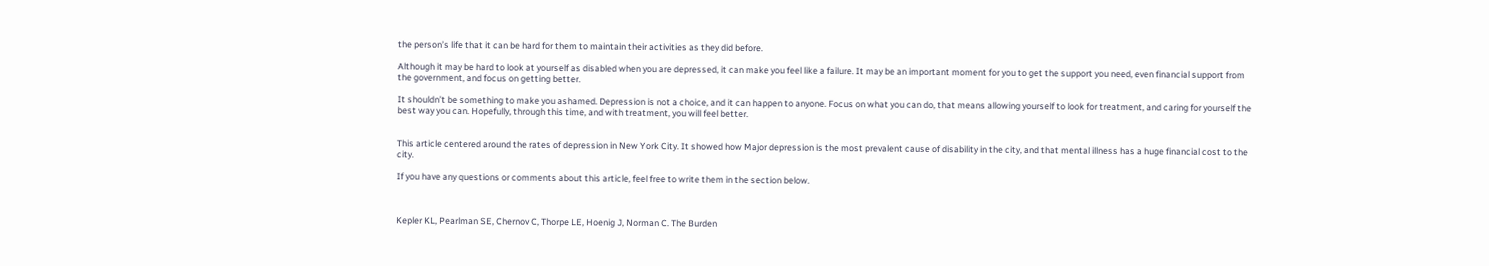the person’s life that it can be hard for them to maintain their activities as they did before.

Although it may be hard to look at yourself as disabled when you are depressed, it can make you feel like a failure. It may be an important moment for you to get the support you need, even financial support from the government, and focus on getting better.

It shouldn’t be something to make you ashamed. Depression is not a choice, and it can happen to anyone. Focus on what you can do, that means allowing yourself to look for treatment, and caring for yourself the best way you can. Hopefully, through this time, and with treatment, you will feel better.


This article centered around the rates of depression in New York City. It showed how Major depression is the most prevalent cause of disability in the city, and that mental illness has a huge financial cost to the city.

If you have any questions or comments about this article, feel free to write them in the section below.



Kepler KL, Pearlman SE, Chernov C, Thorpe LE, Hoenig J, Norman C. The Burden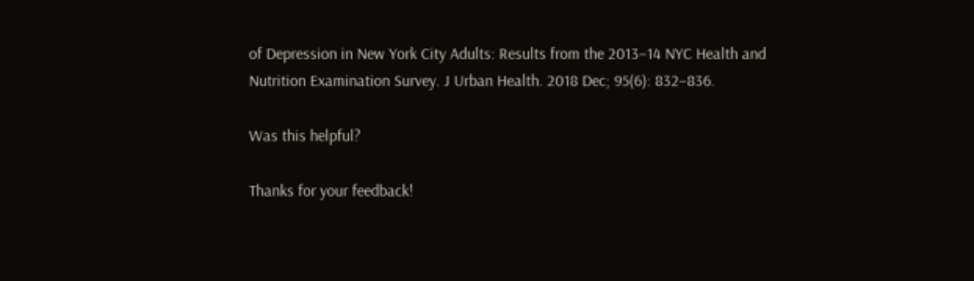of Depression in New York City Adults: Results from the 2013–14 NYC Health and Nutrition Examination Survey. J Urban Health. 2018 Dec; 95(6): 832–836.

Was this helpful?

Thanks for your feedback!